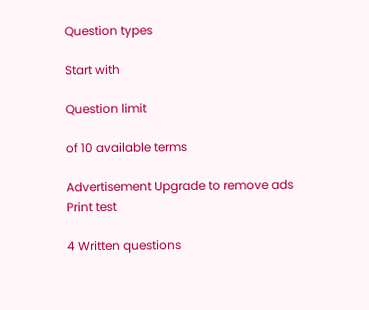Question types

Start with

Question limit

of 10 available terms

Advertisement Upgrade to remove ads
Print test

4 Written questions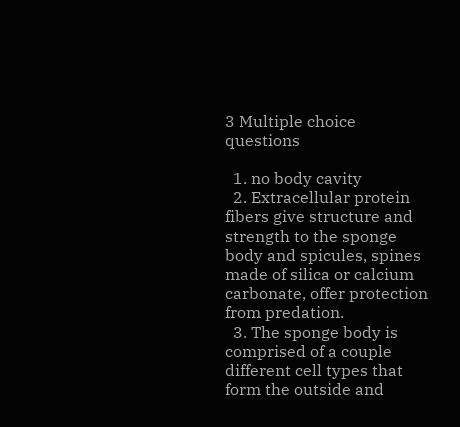3 Multiple choice questions

  1. no body cavity
  2. Extracellular protein fibers give structure and strength to the sponge body and spicules, spines made of silica or calcium carbonate, offer protection from predation.
  3. The sponge body is comprised of a couple different cell types that form the outside and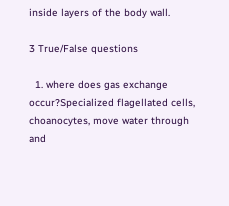inside layers of the body wall.

3 True/False questions

  1. where does gas exchange occur?Specialized flagellated cells, choanocytes, move water through and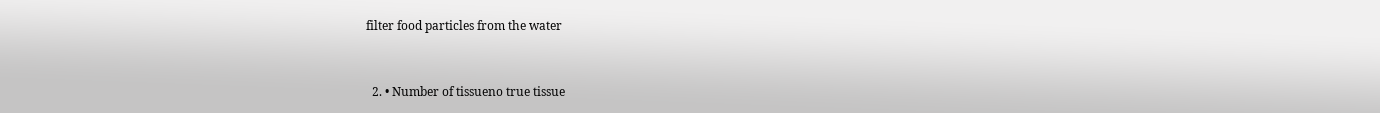filter food particles from the water


  2. • Number of tissueno true tissue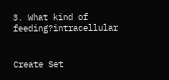3. What kind of feeding?intracellular


Create Set